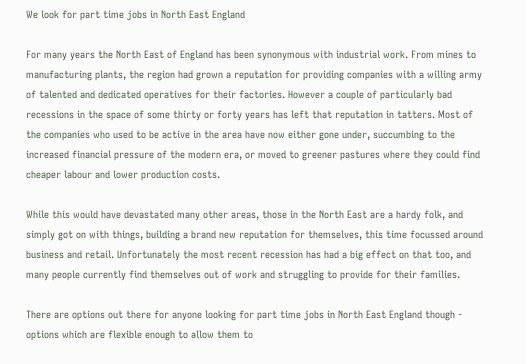We look for part time jobs in North East England

For many years the North East of England has been synonymous with industrial work. From mines to manufacturing plants, the region had grown a reputation for providing companies with a willing army of talented and dedicated operatives for their factories. However a couple of particularly bad recessions in the space of some thirty or forty years has left that reputation in tatters. Most of the companies who used to be active in the area have now either gone under, succumbing to the increased financial pressure of the modern era, or moved to greener pastures where they could find cheaper labour and lower production costs.

While this would have devastated many other areas, those in the North East are a hardy folk, and simply got on with things, building a brand new reputation for themselves, this time focussed around business and retail. Unfortunately the most recent recession has had a big effect on that too, and many people currently find themselves out of work and struggling to provide for their families.

There are options out there for anyone looking for part time jobs in North East England though - options which are flexible enough to allow them to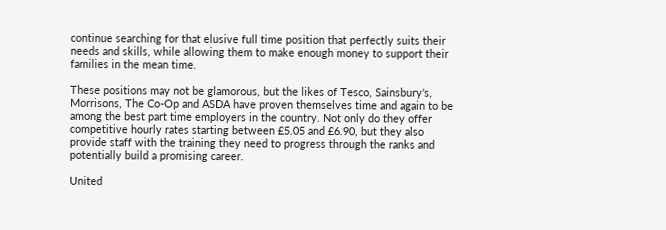continue searching for that elusive full time position that perfectly suits their needs and skills, while allowing them to make enough money to support their families in the mean time.

These positions may not be glamorous, but the likes of Tesco, Sainsbury's, Morrisons, The Co-Op and ASDA have proven themselves time and again to be among the best part time employers in the country. Not only do they offer competitive hourly rates starting between £5.05 and £6.90, but they also provide staff with the training they need to progress through the ranks and potentially build a promising career.

United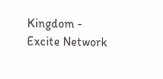Kingdom - Excite Network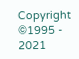Copyright ©1995 - 2021